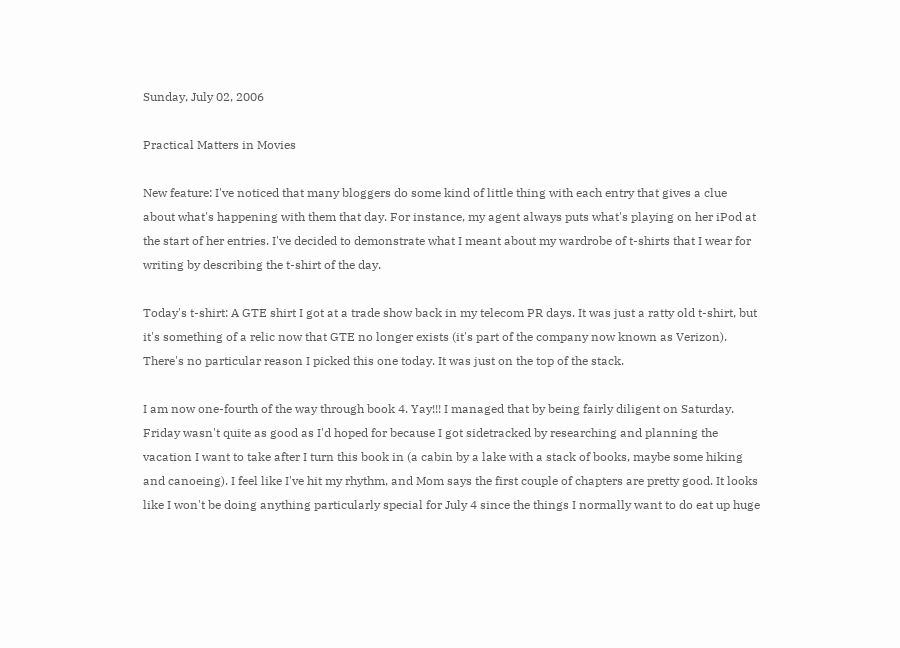Sunday, July 02, 2006

Practical Matters in Movies

New feature: I've noticed that many bloggers do some kind of little thing with each entry that gives a clue about what's happening with them that day. For instance, my agent always puts what's playing on her iPod at the start of her entries. I've decided to demonstrate what I meant about my wardrobe of t-shirts that I wear for writing by describing the t-shirt of the day.

Today's t-shirt: A GTE shirt I got at a trade show back in my telecom PR days. It was just a ratty old t-shirt, but it's something of a relic now that GTE no longer exists (it's part of the company now known as Verizon). There's no particular reason I picked this one today. It was just on the top of the stack.

I am now one-fourth of the way through book 4. Yay!!! I managed that by being fairly diligent on Saturday. Friday wasn't quite as good as I'd hoped for because I got sidetracked by researching and planning the vacation I want to take after I turn this book in (a cabin by a lake with a stack of books, maybe some hiking and canoeing). I feel like I've hit my rhythm, and Mom says the first couple of chapters are pretty good. It looks like I won't be doing anything particularly special for July 4 since the things I normally want to do eat up huge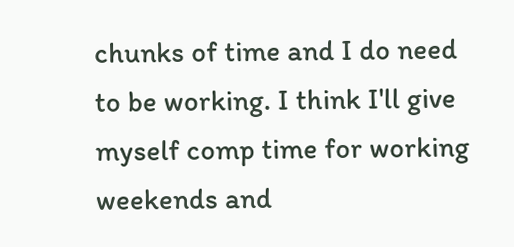chunks of time and I do need to be working. I think I'll give myself comp time for working weekends and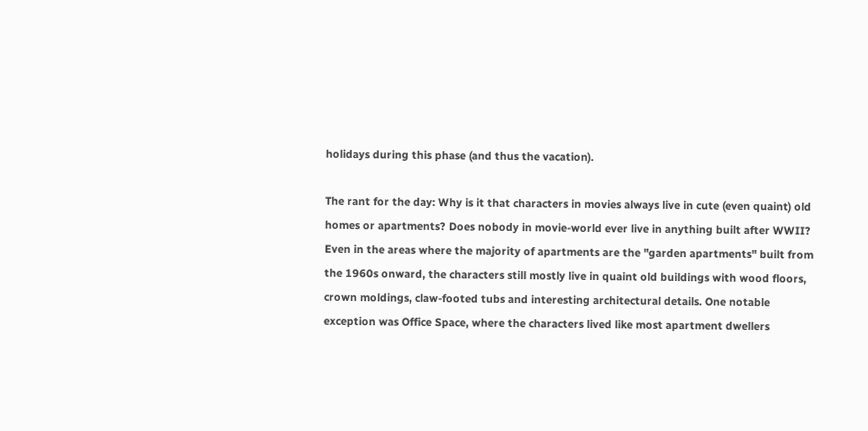holidays during this phase (and thus the vacation).

The rant for the day: Why is it that characters in movies always live in cute (even quaint) old homes or apartments? Does nobody in movie-world ever live in anything built after WWII? Even in the areas where the majority of apartments are the "garden apartments" built from the 1960s onward, the characters still mostly live in quaint old buildings with wood floors, crown moldings, claw-footed tubs and interesting architectural details. One notable exception was Office Space, where the characters lived like most apartment dwellers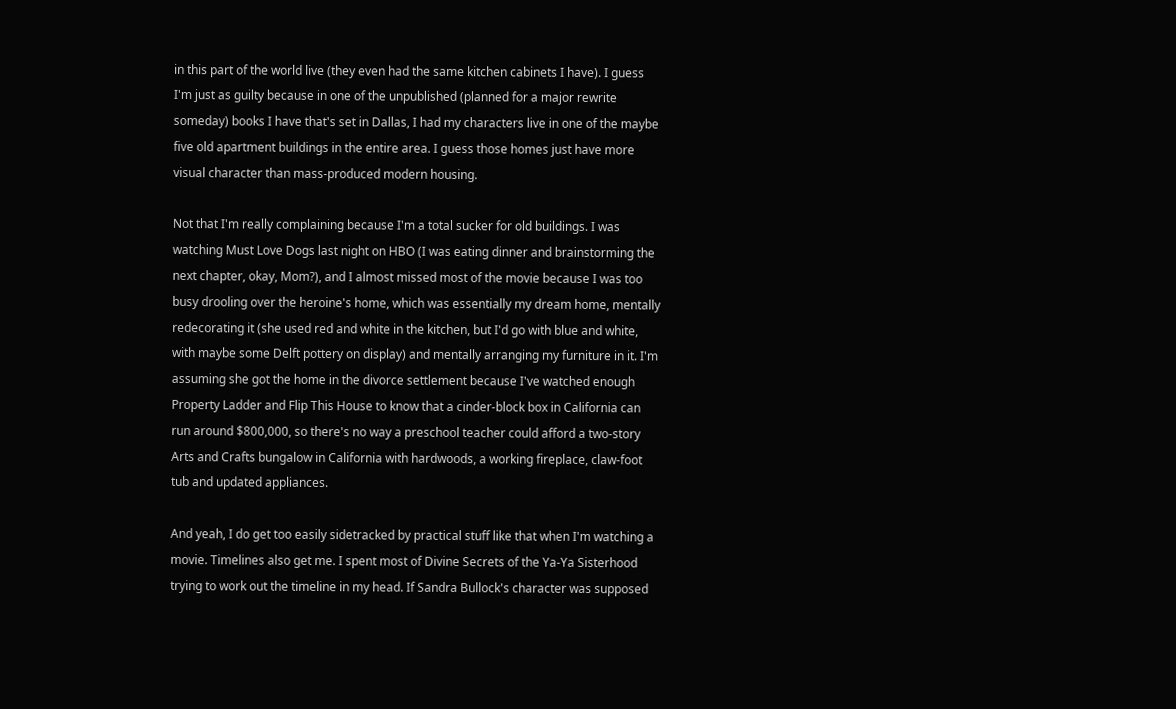in this part of the world live (they even had the same kitchen cabinets I have). I guess I'm just as guilty because in one of the unpublished (planned for a major rewrite someday) books I have that's set in Dallas, I had my characters live in one of the maybe five old apartment buildings in the entire area. I guess those homes just have more visual character than mass-produced modern housing.

Not that I'm really complaining because I'm a total sucker for old buildings. I was watching Must Love Dogs last night on HBO (I was eating dinner and brainstorming the next chapter, okay, Mom?), and I almost missed most of the movie because I was too busy drooling over the heroine's home, which was essentially my dream home, mentally redecorating it (she used red and white in the kitchen, but I'd go with blue and white, with maybe some Delft pottery on display) and mentally arranging my furniture in it. I'm assuming she got the home in the divorce settlement because I've watched enough Property Ladder and Flip This House to know that a cinder-block box in California can run around $800,000, so there's no way a preschool teacher could afford a two-story Arts and Crafts bungalow in California with hardwoods, a working fireplace, claw-foot tub and updated appliances.

And yeah, I do get too easily sidetracked by practical stuff like that when I'm watching a movie. Timelines also get me. I spent most of Divine Secrets of the Ya-Ya Sisterhood trying to work out the timeline in my head. If Sandra Bullock's character was supposed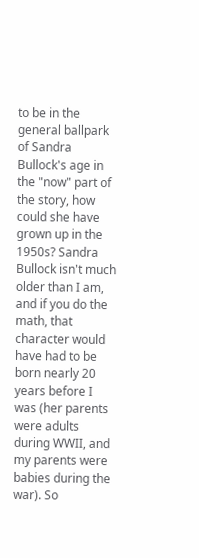to be in the general ballpark of Sandra Bullock's age in the "now" part of the story, how could she have grown up in the 1950s? Sandra Bullock isn't much older than I am, and if you do the math, that character would have had to be born nearly 20 years before I was (her parents were adults during WWII, and my parents were babies during the war). So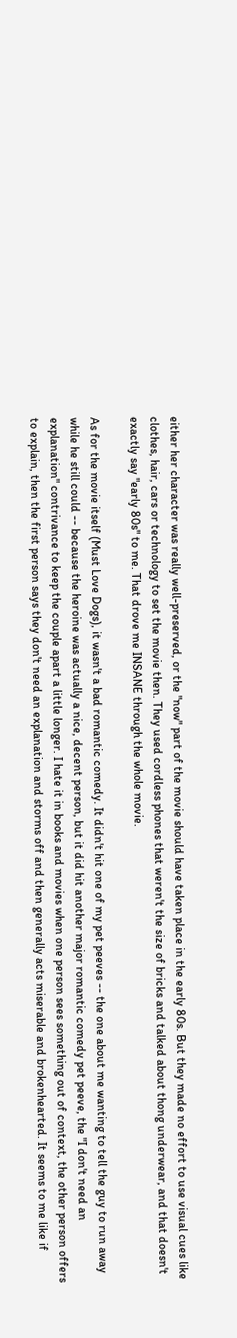either her character was really well-preserved, or the "now" part of the movie should have taken place in the early 80s. But they made no effort to use visual cues like clothes, hair, cars or technology to set the movie then. They used cordless phones that weren't the size of bricks and talked about thong underwear, and that doesn't exactly say "early 80s" to me. That drove me INSANE through the whole movie.

As for the movie itself (Must Love Dogs), it wasn't a bad romantic comedy. It didn't hit one of my pet peeves -- the one about me wanting to tell the guy to run away while he still could -- because the heroine was actually a nice, decent person, but it did hit another major romantic comedy pet peeve, the "I don't need an explanation" contrivance to keep the couple apart a little longer. I hate it in books and movies when one person sees something out of context, the other person offers to explain, then the first person says they don't need an explanation and storms off and then generally acts miserable and brokenhearted. It seems to me like if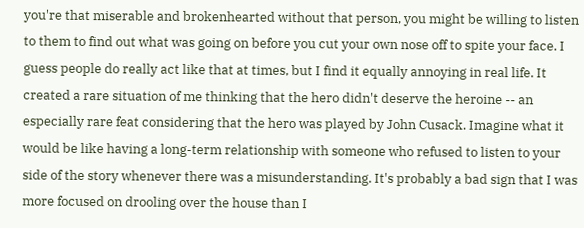you're that miserable and brokenhearted without that person, you might be willing to listen to them to find out what was going on before you cut your own nose off to spite your face. I guess people do really act like that at times, but I find it equally annoying in real life. It created a rare situation of me thinking that the hero didn't deserve the heroine -- an especially rare feat considering that the hero was played by John Cusack. Imagine what it would be like having a long-term relationship with someone who refused to listen to your side of the story whenever there was a misunderstanding. It's probably a bad sign that I was more focused on drooling over the house than I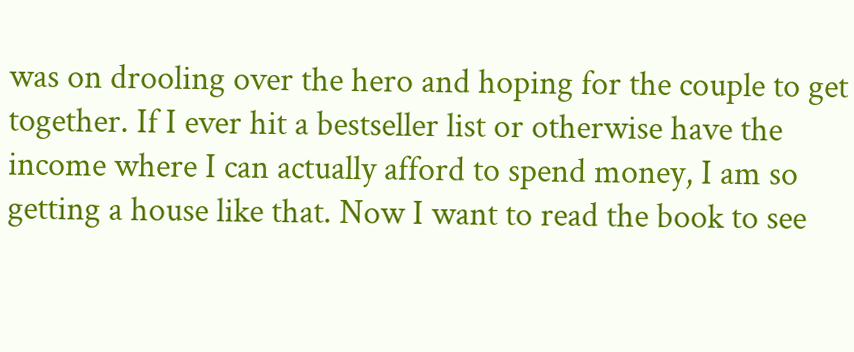was on drooling over the hero and hoping for the couple to get together. If I ever hit a bestseller list or otherwise have the income where I can actually afford to spend money, I am so getting a house like that. Now I want to read the book to see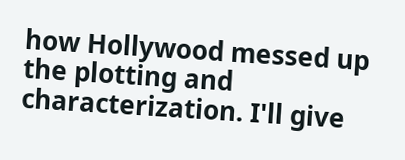how Hollywood messed up the plotting and characterization. I'll give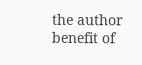the author benefit of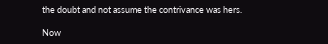the doubt and not assume the contrivance was hers.

Now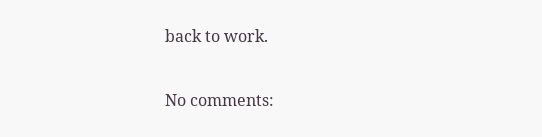back to work.

No comments: